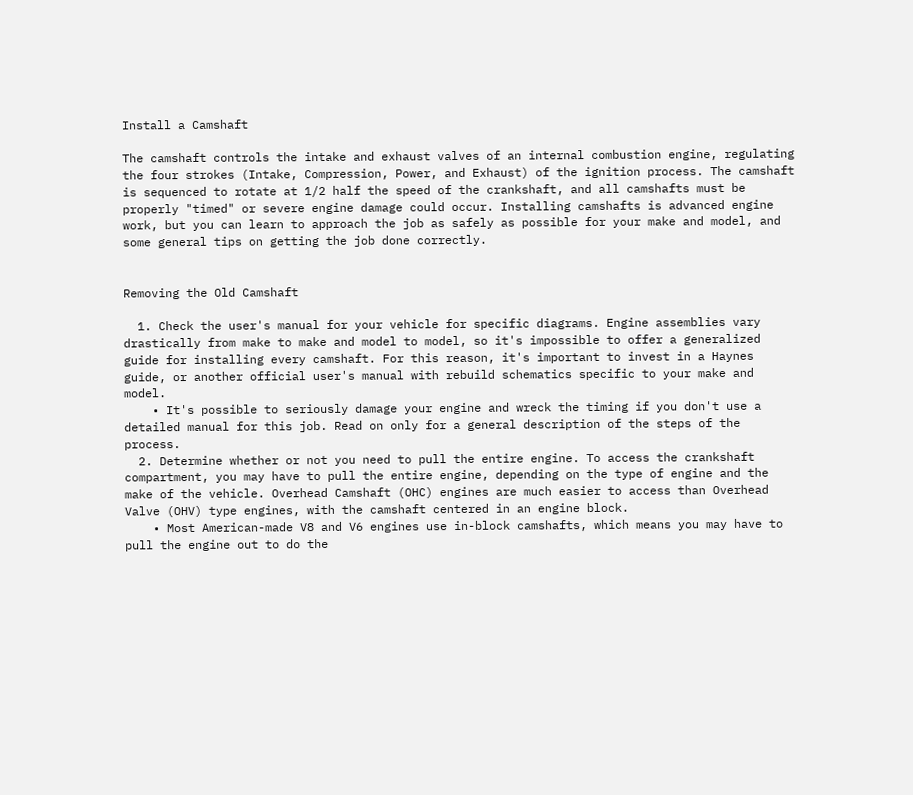Install a Camshaft

The camshaft controls the intake and exhaust valves of an internal combustion engine, regulating the four strokes (Intake, Compression, Power, and Exhaust) of the ignition process. The camshaft is sequenced to rotate at 1/2 half the speed of the crankshaft, and all camshafts must be properly "timed" or severe engine damage could occur. Installing camshafts is advanced engine work, but you can learn to approach the job as safely as possible for your make and model, and some general tips on getting the job done correctly.


Removing the Old Camshaft

  1. Check the user's manual for your vehicle for specific diagrams. Engine assemblies vary drastically from make to make and model to model, so it's impossible to offer a generalized guide for installing every camshaft. For this reason, it's important to invest in a Haynes guide, or another official user's manual with rebuild schematics specific to your make and model.
    • It's possible to seriously damage your engine and wreck the timing if you don't use a detailed manual for this job. Read on only for a general description of the steps of the process.
  2. Determine whether or not you need to pull the entire engine. To access the crankshaft compartment, you may have to pull the entire engine, depending on the type of engine and the make of the vehicle. Overhead Camshaft (OHC) engines are much easier to access than Overhead Valve (OHV) type engines, with the camshaft centered in an engine block.
    • Most American-made V8 and V6 engines use in-block camshafts, which means you may have to pull the engine out to do the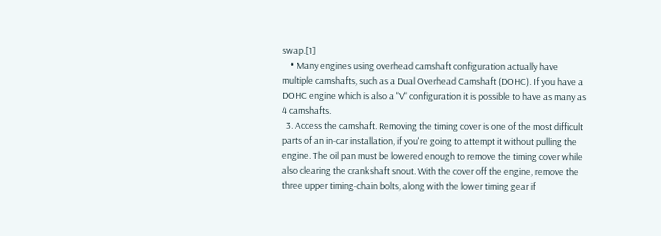swap.[1]
    • Many engines using overhead camshaft configuration actually have multiple camshafts, such as a Dual Overhead Camshaft (DOHC). If you have a DOHC engine which is also a "V" configuration it is possible to have as many as 4 camshafts.
  3. Access the camshaft. Removing the timing cover is one of the most difficult parts of an in-car installation, if you're going to attempt it without pulling the engine. The oil pan must be lowered enough to remove the timing cover while also clearing the crankshaft snout. With the cover off the engine, remove the three upper timing-chain bolts, along with the lower timing gear if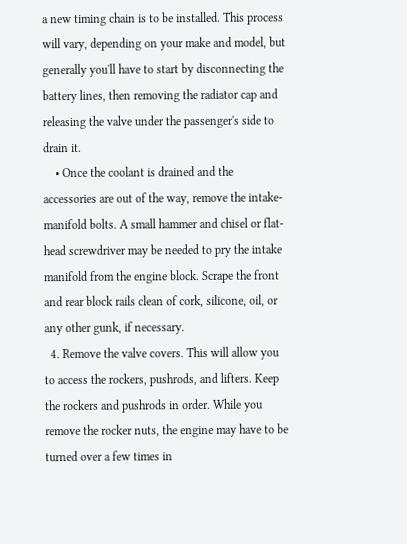a new timing chain is to be installed. This process will vary, depending on your make and model, but generally you'll have to start by disconnecting the battery lines, then removing the radiator cap and releasing the valve under the passenger's side to drain it.
    • Once the coolant is drained and the accessories are out of the way, remove the intake-manifold bolts. A small hammer and chisel or flat-head screwdriver may be needed to pry the intake manifold from the engine block. Scrape the front and rear block rails clean of cork, silicone, oil, or any other gunk, if necessary.
  4. Remove the valve covers. This will allow you to access the rockers, pushrods, and lifters. Keep the rockers and pushrods in order. While you remove the rocker nuts, the engine may have to be turned over a few times in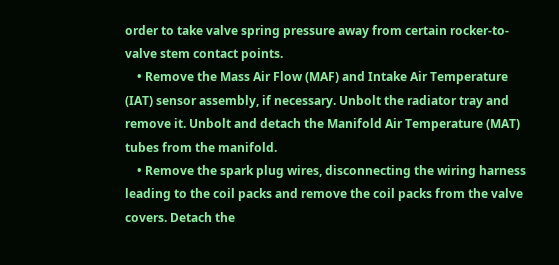order to take valve spring pressure away from certain rocker-to-valve stem contact points.
    • Remove the Mass Air Flow (MAF) and Intake Air Temperature (IAT) sensor assembly, if necessary. Unbolt the radiator tray and remove it. Unbolt and detach the Manifold Air Temperature (MAT) tubes from the manifold.
    • Remove the spark plug wires, disconnecting the wiring harness leading to the coil packs and remove the coil packs from the valve covers. Detach the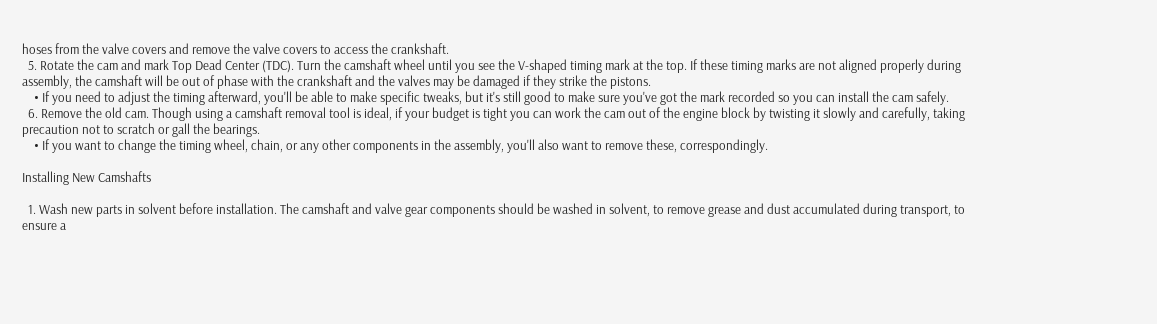hoses from the valve covers and remove the valve covers to access the crankshaft.
  5. Rotate the cam and mark Top Dead Center (TDC). Turn the camshaft wheel until you see the V-shaped timing mark at the top. If these timing marks are not aligned properly during assembly, the camshaft will be out of phase with the crankshaft and the valves may be damaged if they strike the pistons.
    • If you need to adjust the timing afterward, you'll be able to make specific tweaks, but it's still good to make sure you've got the mark recorded so you can install the cam safely.
  6. Remove the old cam. Though using a camshaft removal tool is ideal, if your budget is tight you can work the cam out of the engine block by twisting it slowly and carefully, taking precaution not to scratch or gall the bearings.
    • If you want to change the timing wheel, chain, or any other components in the assembly, you'll also want to remove these, correspondingly.

Installing New Camshafts

  1. Wash new parts in solvent before installation. The camshaft and valve gear components should be washed in solvent, to remove grease and dust accumulated during transport, to ensure a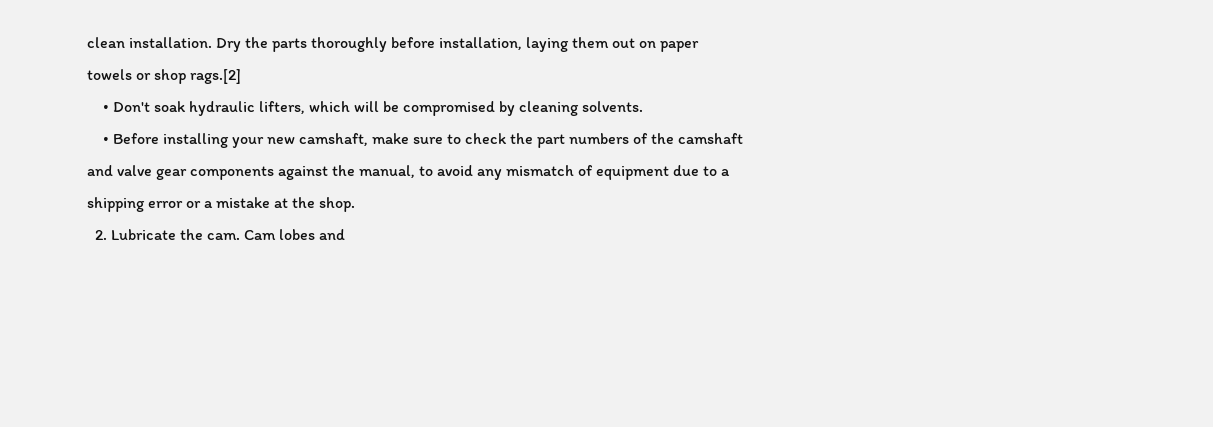clean installation. Dry the parts thoroughly before installation, laying them out on paper towels or shop rags.[2]
    • Don't soak hydraulic lifters, which will be compromised by cleaning solvents.
    • Before installing your new camshaft, make sure to check the part numbers of the camshaft and valve gear components against the manual, to avoid any mismatch of equipment due to a shipping error or a mistake at the shop.
  2. Lubricate the cam. Cam lobes and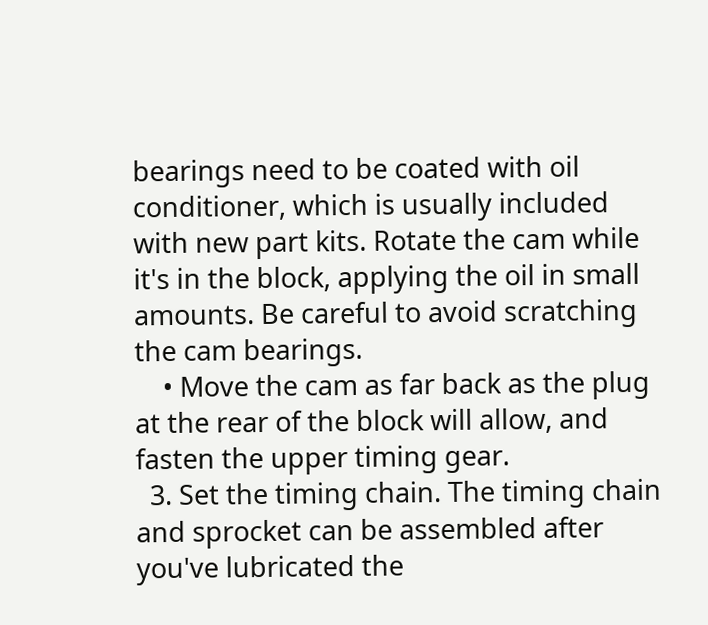bearings need to be coated with oil conditioner, which is usually included with new part kits. Rotate the cam while it's in the block, applying the oil in small amounts. Be careful to avoid scratching the cam bearings.
    • Move the cam as far back as the plug at the rear of the block will allow, and fasten the upper timing gear.
  3. Set the timing chain. The timing chain and sprocket can be assembled after you've lubricated the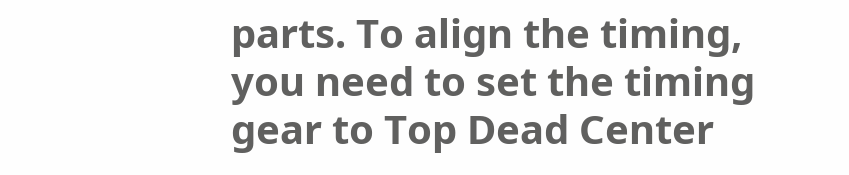parts. To align the timing, you need to set the timing gear to Top Dead Center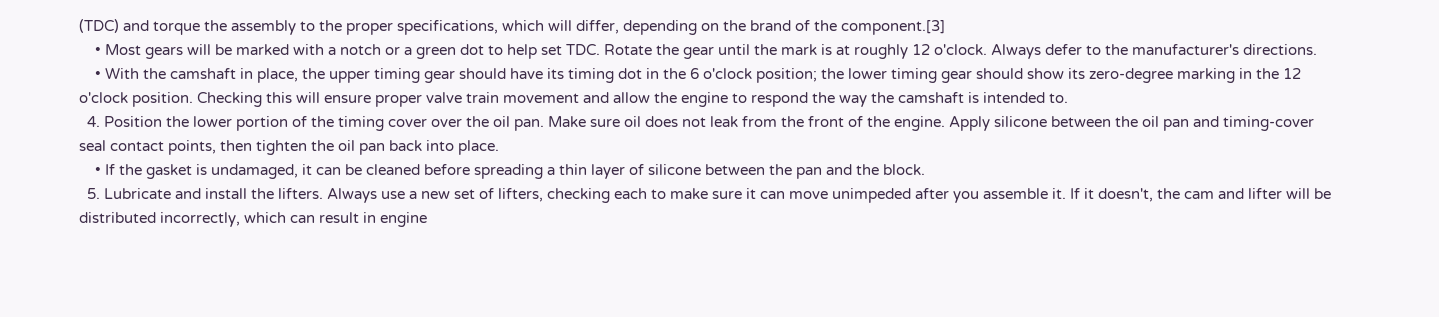(TDC) and torque the assembly to the proper specifications, which will differ, depending on the brand of the component.[3]
    • Most gears will be marked with a notch or a green dot to help set TDC. Rotate the gear until the mark is at roughly 12 o'clock. Always defer to the manufacturer's directions.
    • With the camshaft in place, the upper timing gear should have its timing dot in the 6 o'clock position; the lower timing gear should show its zero-degree marking in the 12 o'clock position. Checking this will ensure proper valve train movement and allow the engine to respond the way the camshaft is intended to.
  4. Position the lower portion of the timing cover over the oil pan. Make sure oil does not leak from the front of the engine. Apply silicone between the oil pan and timing-cover seal contact points, then tighten the oil pan back into place.
    • If the gasket is undamaged, it can be cleaned before spreading a thin layer of silicone between the pan and the block.
  5. Lubricate and install the lifters. Always use a new set of lifters, checking each to make sure it can move unimpeded after you assemble it. If it doesn't, the cam and lifter will be distributed incorrectly, which can result in engine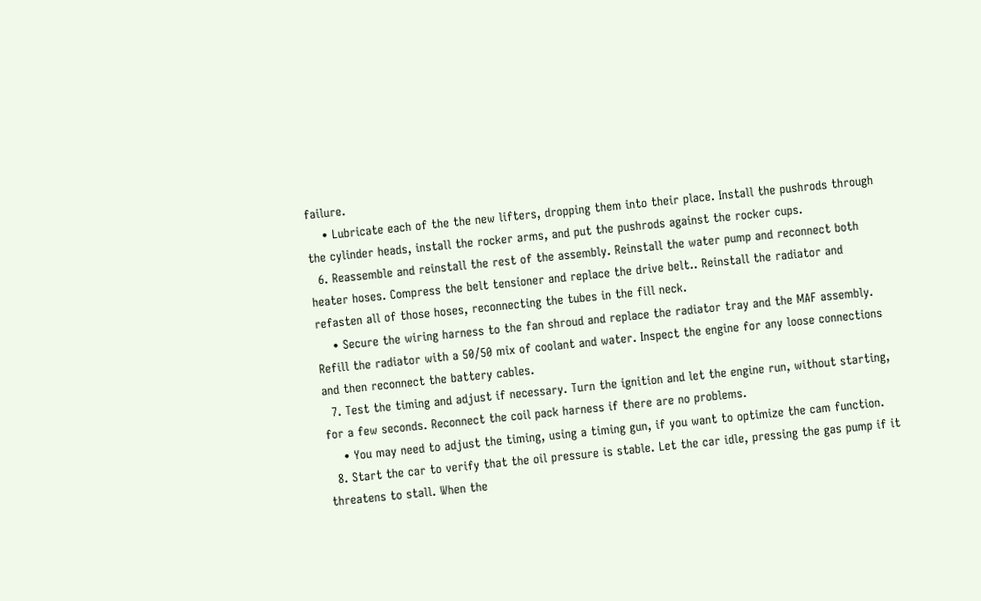failure.
    • Lubricate each of the the new lifters, dropping them into their place. Install the pushrods through the cylinder heads, install the rocker arms, and put the pushrods against the rocker cups.
  6. Reassemble and reinstall the rest of the assembly. Reinstall the water pump and reconnect both heater hoses. Compress the belt tensioner and replace the drive belt.. Reinstall the radiator and refasten all of those hoses, reconnecting the tubes in the fill neck.
    • Secure the wiring harness to the fan shroud and replace the radiator tray and the MAF assembly. Refill the radiator with a 50/50 mix of coolant and water. Inspect the engine for any loose connections and then reconnect the battery cables.
  7. Test the timing and adjust if necessary. Turn the ignition and let the engine run, without starting, for a few seconds. Reconnect the coil pack harness if there are no problems.
    • You may need to adjust the timing, using a timing gun, if you want to optimize the cam function.
  8. Start the car to verify that the oil pressure is stable. Let the car idle, pressing the gas pump if it threatens to stall. When the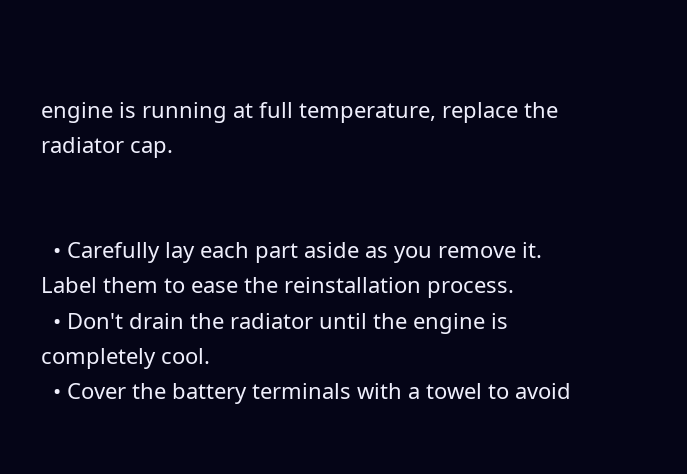engine is running at full temperature, replace the radiator cap.


  • Carefully lay each part aside as you remove it. Label them to ease the reinstallation process.
  • Don't drain the radiator until the engine is completely cool.
  • Cover the battery terminals with a towel to avoid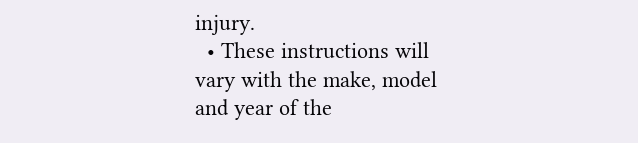injury.
  • These instructions will vary with the make, model and year of the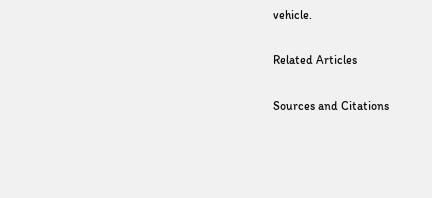vehicle.

Related Articles

Sources and Citations